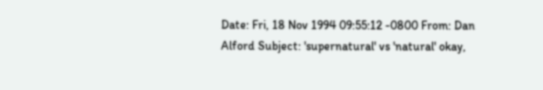Date: Fri, 18 Nov 1994 09:55:12 -0800 From: Dan Alford Subject: 'supernatural' vs 'natural' okay,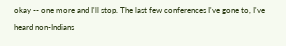okay -- one more and I'll stop. The last few conferences I've gone to, I've heard non-Indians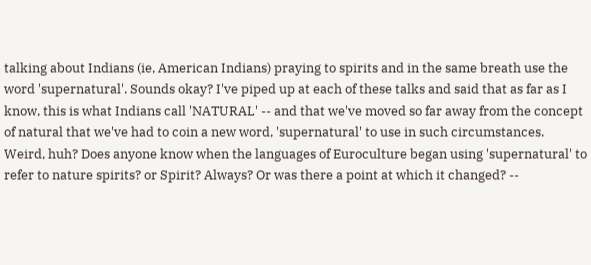talking about Indians (ie, American Indians) praying to spirits and in the same breath use the word 'supernatural'. Sounds okay? I've piped up at each of these talks and said that as far as I know, this is what Indians call 'NATURAL' -- and that we've moved so far away from the concept of natural that we've had to coin a new word, 'supernatural' to use in such circumstances. Weird, huh? Does anyone know when the languages of Euroculture began using 'supernatural' to refer to nature spirits? or Spirit? Always? Or was there a point at which it changed? --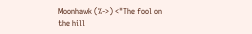Moonhawk (%->) <"The fool on the hill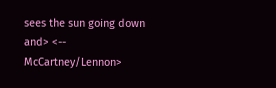sees the sun going down and> <-- McCartney/Lennon>